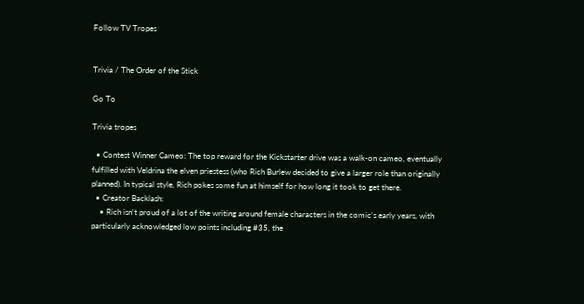Follow TV Tropes


Trivia / The Order of the Stick

Go To

Trivia tropes

  • Contest Winner Cameo: The top reward for the Kickstarter drive was a walk-on cameo, eventually fulfilled with Veldrina the elven priestess (who Rich Burlew decided to give a larger role than originally planned). In typical style, Rich pokes some fun at himself for how long it took to get there.
  • Creator Backlash:
    • Rich isn't proud of a lot of the writing around female characters in the comic's early years, with particularly acknowledged low points including #35, the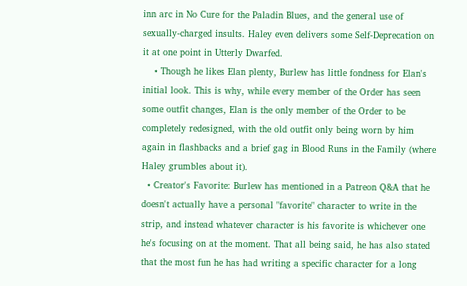inn arc in No Cure for the Paladin Blues, and the general use of sexually-charged insults. Haley even delivers some Self-Deprecation on it at one point in Utterly Dwarfed.
    • Though he likes Elan plenty, Burlew has little fondness for Elan's initial look. This is why, while every member of the Order has seen some outfit changes, Elan is the only member of the Order to be completely redesigned, with the old outfit only being worn by him again in flashbacks and a brief gag in Blood Runs in the Family (where Haley grumbles about it).
  • Creator's Favorite: Burlew has mentioned in a Patreon Q&A that he doesn't actually have a personal "favorite" character to write in the strip, and instead whatever character is his favorite is whichever one he's focusing on at the moment. That all being said, he has also stated that the most fun he has had writing a specific character for a long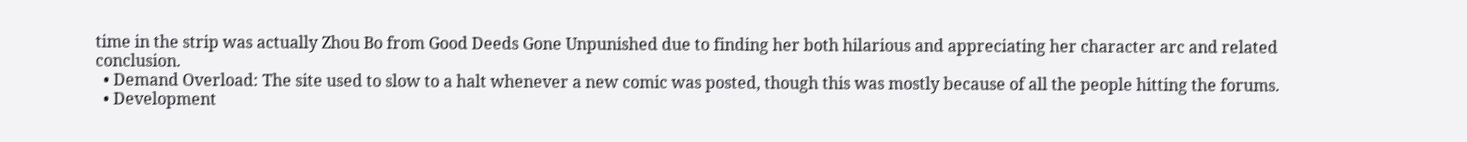time in the strip was actually Zhou Bo from Good Deeds Gone Unpunished due to finding her both hilarious and appreciating her character arc and related conclusion.
  • Demand Overload: The site used to slow to a halt whenever a new comic was posted, though this was mostly because of all the people hitting the forums.
  • Development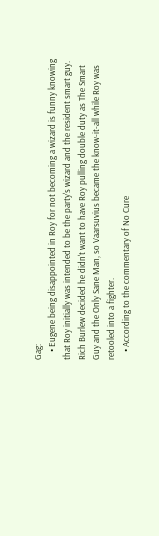Gag:
    • Eugene being disappointed in Roy for not becoming a wizard is funny knowing that Roy initially was intended to be the party's wizard and the resident smart guy. Rich Burlew decided he didn't want to have Roy pulling double duty as The Smart Guy and the Only Sane Man, so Vaarsuvius became the know-it-all while Roy was retooled into a fighter.
    • According to the commentary of No Cure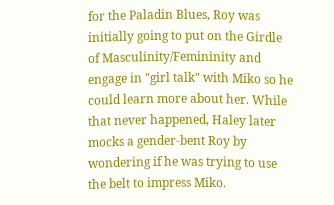for the Paladin Blues, Roy was initially going to put on the Girdle of Masculinity/Femininity and engage in "girl talk" with Miko so he could learn more about her. While that never happened, Haley later mocks a gender-bent Roy by wondering if he was trying to use the belt to impress Miko.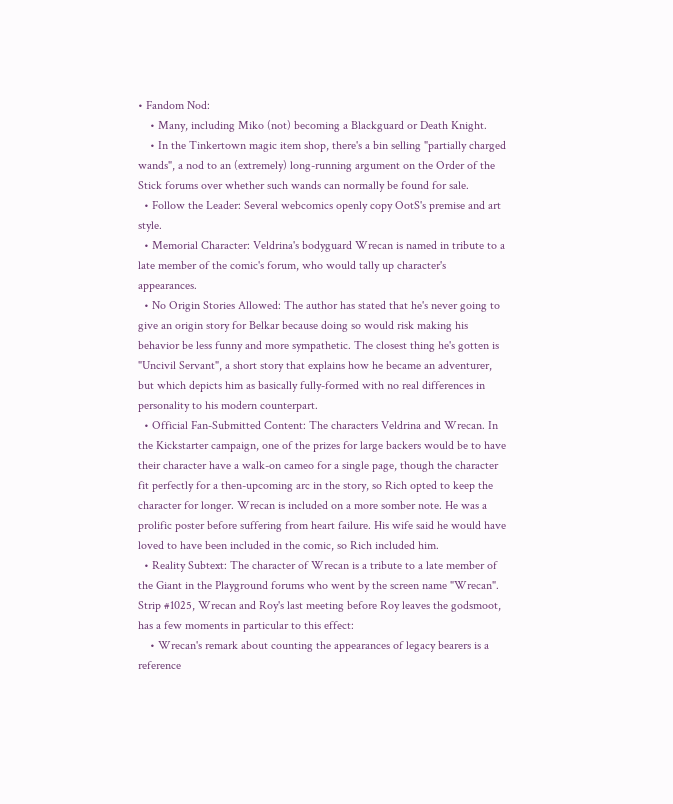• Fandom Nod:
    • Many, including Miko (not) becoming a Blackguard or Death Knight.
    • In the Tinkertown magic item shop, there's a bin selling "partially charged wands", a nod to an (extremely) long-running argument on the Order of the Stick forums over whether such wands can normally be found for sale.
  • Follow the Leader: Several webcomics openly copy OotS's premise and art style.
  • Memorial Character: Veldrina's bodyguard Wrecan is named in tribute to a late member of the comic's forum, who would tally up character's appearances.
  • No Origin Stories Allowed: The author has stated that he's never going to give an origin story for Belkar because doing so would risk making his behavior be less funny and more sympathetic. The closest thing he's gotten is "Uncivil Servant", a short story that explains how he became an adventurer, but which depicts him as basically fully-formed with no real differences in personality to his modern counterpart.
  • Official Fan-Submitted Content: The characters Veldrina and Wrecan. In the Kickstarter campaign, one of the prizes for large backers would be to have their character have a walk-on cameo for a single page, though the character fit perfectly for a then-upcoming arc in the story, so Rich opted to keep the character for longer. Wrecan is included on a more somber note. He was a prolific poster before suffering from heart failure. His wife said he would have loved to have been included in the comic, so Rich included him.
  • Reality Subtext: The character of Wrecan is a tribute to a late member of the Giant in the Playground forums who went by the screen name "Wrecan". Strip #1025, Wrecan and Roy's last meeting before Roy leaves the godsmoot, has a few moments in particular to this effect:
    • Wrecan's remark about counting the appearances of legacy bearers is a reference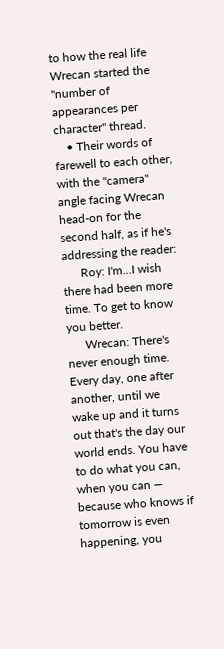to how the real life Wrecan started the "number of appearances per character" thread.
    • Their words of farewell to each other, with the "camera" angle facing Wrecan head-on for the second half, as if he's addressing the reader:
      Roy: I'm...I wish there had been more time. To get to know you better.
      Wrecan: There's never enough time. Every day, one after another, until we wake up and it turns out that's the day our world ends. You have to do what you can, when you can — because who knows if tomorrow is even happening, you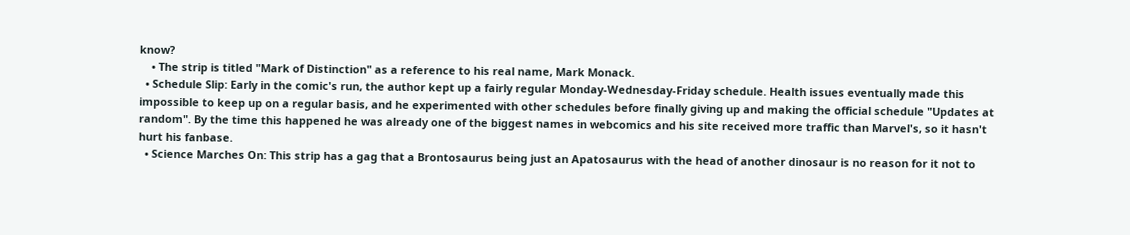know?
    • The strip is titled "Mark of Distinction" as a reference to his real name, Mark Monack.
  • Schedule Slip: Early in the comic's run, the author kept up a fairly regular Monday-Wednesday-Friday schedule. Health issues eventually made this impossible to keep up on a regular basis, and he experimented with other schedules before finally giving up and making the official schedule "Updates at random". By the time this happened he was already one of the biggest names in webcomics and his site received more traffic than Marvel's, so it hasn't hurt his fanbase.
  • Science Marches On: This strip has a gag that a Brontosaurus being just an Apatosaurus with the head of another dinosaur is no reason for it not to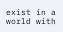exist in a world with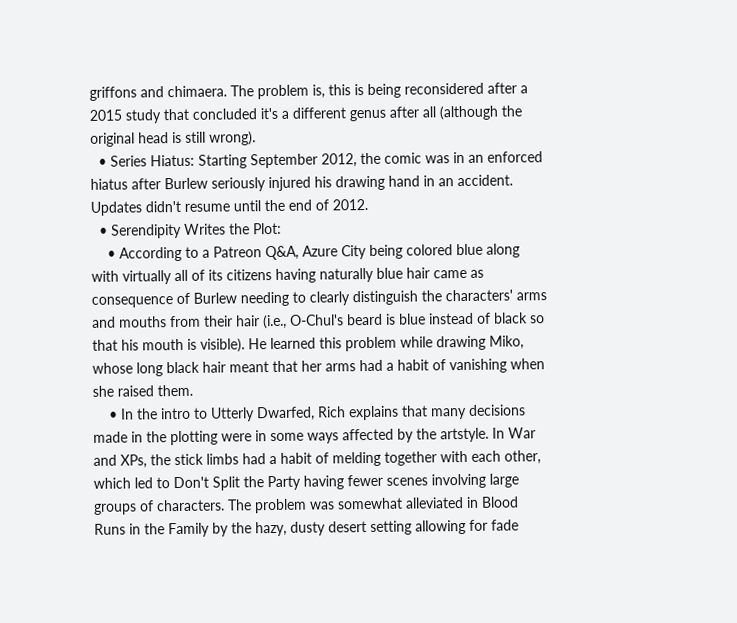griffons and chimaera. The problem is, this is being reconsidered after a 2015 study that concluded it's a different genus after all (although the original head is still wrong).
  • Series Hiatus: Starting September 2012, the comic was in an enforced hiatus after Burlew seriously injured his drawing hand in an accident. Updates didn't resume until the end of 2012.
  • Serendipity Writes the Plot:
    • According to a Patreon Q&A, Azure City being colored blue along with virtually all of its citizens having naturally blue hair came as consequence of Burlew needing to clearly distinguish the characters' arms and mouths from their hair (i.e., O-Chul's beard is blue instead of black so that his mouth is visible). He learned this problem while drawing Miko, whose long black hair meant that her arms had a habit of vanishing when she raised them.
    • In the intro to Utterly Dwarfed, Rich explains that many decisions made in the plotting were in some ways affected by the artstyle. In War and XPs, the stick limbs had a habit of melding together with each other, which led to Don't Split the Party having fewer scenes involving large groups of characters. The problem was somewhat alleviated in Blood Runs in the Family by the hazy, dusty desert setting allowing for fade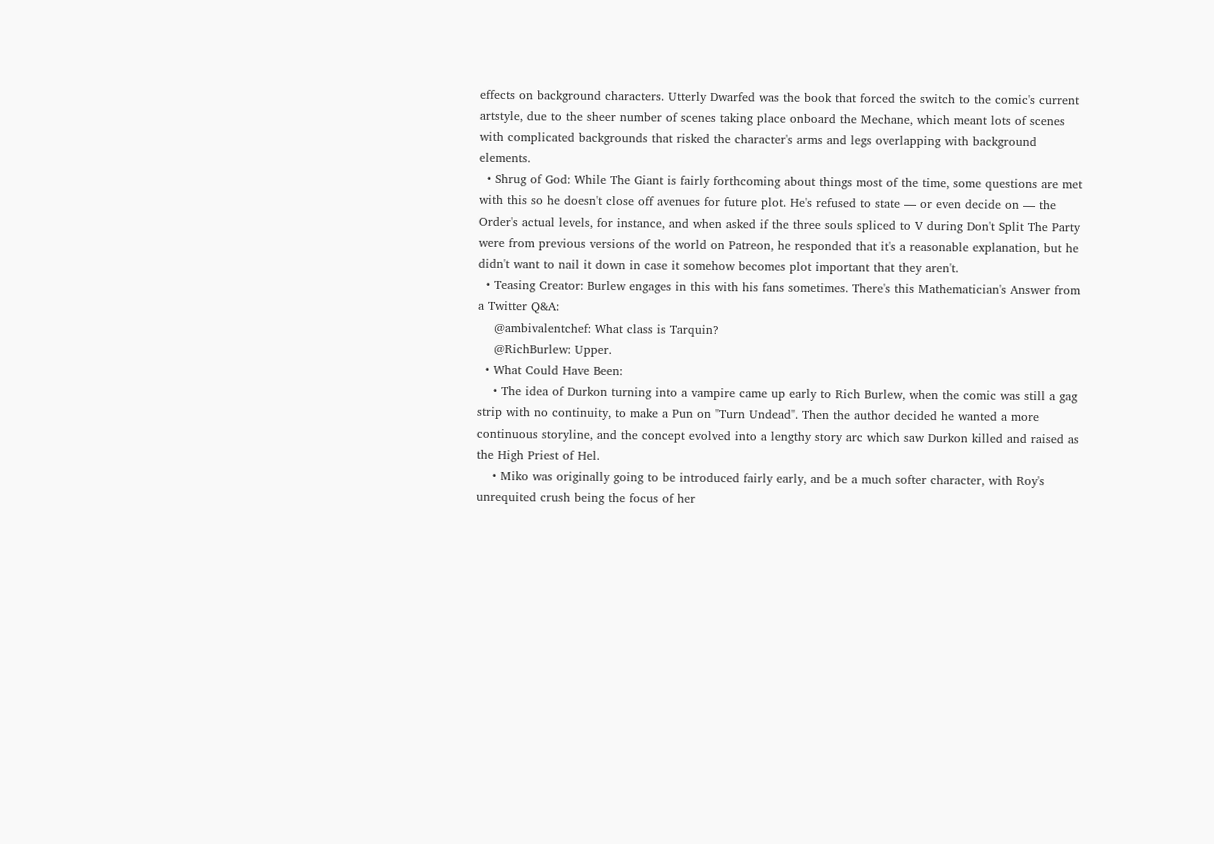effects on background characters. Utterly Dwarfed was the book that forced the switch to the comic's current artstyle, due to the sheer number of scenes taking place onboard the Mechane, which meant lots of scenes with complicated backgrounds that risked the character's arms and legs overlapping with background elements.
  • Shrug of God: While The Giant is fairly forthcoming about things most of the time, some questions are met with this so he doesn't close off avenues for future plot. He's refused to state — or even decide on — the Order's actual levels, for instance, and when asked if the three souls spliced to V during Don't Split The Party were from previous versions of the world on Patreon, he responded that it's a reasonable explanation, but he didn't want to nail it down in case it somehow becomes plot important that they aren't.
  • Teasing Creator: Burlew engages in this with his fans sometimes. There's this Mathematician's Answer from a Twitter Q&A:
    @ambivalentchef: What class is Tarquin?
    @RichBurlew: Upper.
  • What Could Have Been:
    • The idea of Durkon turning into a vampire came up early to Rich Burlew, when the comic was still a gag strip with no continuity, to make a Pun on "Turn Undead". Then the author decided he wanted a more continuous storyline, and the concept evolved into a lengthy story arc which saw Durkon killed and raised as the High Priest of Hel.
    • Miko was originally going to be introduced fairly early, and be a much softer character, with Roy's unrequited crush being the focus of her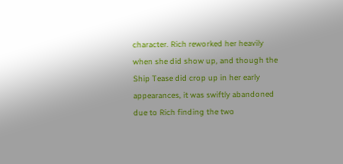character. Rich reworked her heavily when she did show up, and though the Ship Tease did crop up in her early appearances, it was swiftly abandoned due to Rich finding the two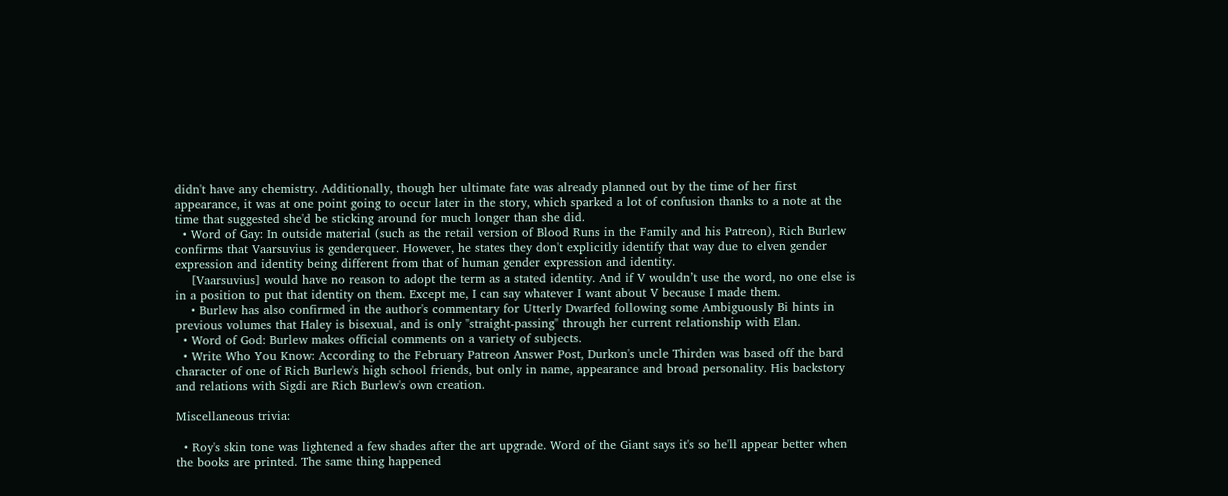didn't have any chemistry. Additionally, though her ultimate fate was already planned out by the time of her first appearance, it was at one point going to occur later in the story, which sparked a lot of confusion thanks to a note at the time that suggested she'd be sticking around for much longer than she did.
  • Word of Gay: In outside material (such as the retail version of Blood Runs in the Family and his Patreon), Rich Burlew confirms that Vaarsuvius is genderqueer. However, he states they don't explicitly identify that way due to elven gender expression and identity being different from that of human gender expression and identity.
    [Vaarsuvius] would have no reason to adopt the term as a stated identity. And if V wouldn’t use the word, no one else is in a position to put that identity on them. Except me, I can say whatever I want about V because I made them.
    • Burlew has also confirmed in the author's commentary for Utterly Dwarfed following some Ambiguously Bi hints in previous volumes that Haley is bisexual, and is only "straight-passing" through her current relationship with Elan.
  • Word of God: Burlew makes official comments on a variety of subjects.
  • Write Who You Know: According to the February Patreon Answer Post, Durkon's uncle Thirden was based off the bard character of one of Rich Burlew's high school friends, but only in name, appearance and broad personality. His backstory and relations with Sigdi are Rich Burlew's own creation.

Miscellaneous trivia:

  • Roy's skin tone was lightened a few shades after the art upgrade. Word of the Giant says it's so he'll appear better when the books are printed. The same thing happened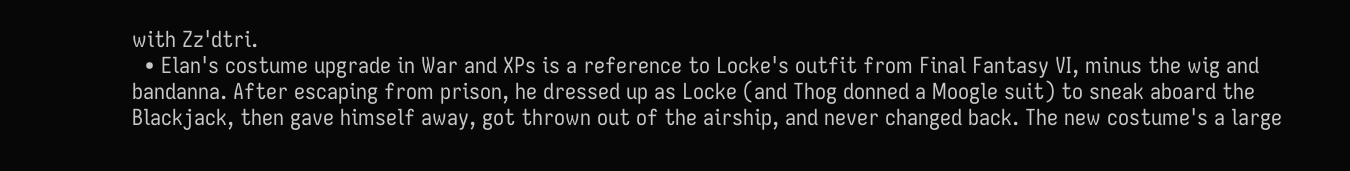with Zz'dtri.
  • Elan's costume upgrade in War and XPs is a reference to Locke's outfit from Final Fantasy VI, minus the wig and bandanna. After escaping from prison, he dressed up as Locke (and Thog donned a Moogle suit) to sneak aboard the Blackjack, then gave himself away, got thrown out of the airship, and never changed back. The new costume's a large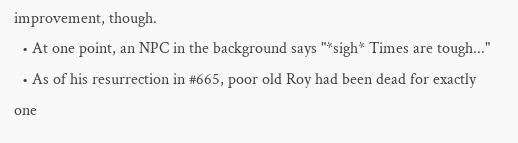improvement, though.
  • At one point, an NPC in the background says "*sigh* Times are tough..."
  • As of his resurrection in #665, poor old Roy had been dead for exactly one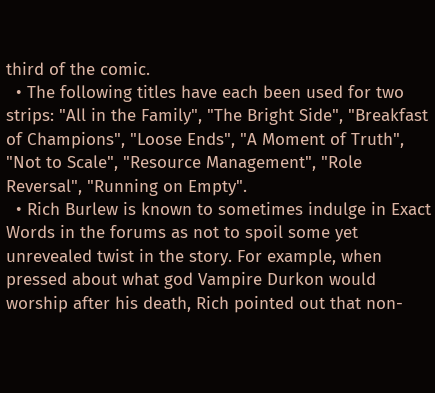third of the comic.
  • The following titles have each been used for two strips: "All in the Family", "The Bright Side", "Breakfast of Champions", "Loose Ends", "A Moment of Truth", "Not to Scale", "Resource Management", "Role Reversal", "Running on Empty".
  • Rich Burlew is known to sometimes indulge in Exact Words in the forums as not to spoil some yet unrevealed twist in the story. For example, when pressed about what god Vampire Durkon would worship after his death, Rich pointed out that non-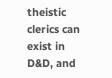theistic clerics can exist in D&D, and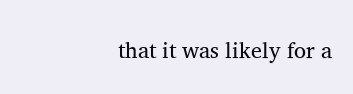that it was likely for a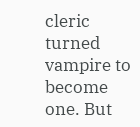cleric turned vampire to become one. But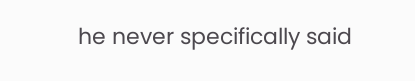he never specifically said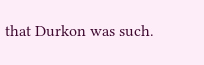that Durkon was such.